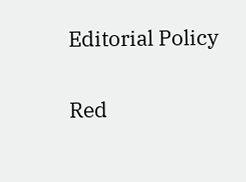Editorial Policy

Red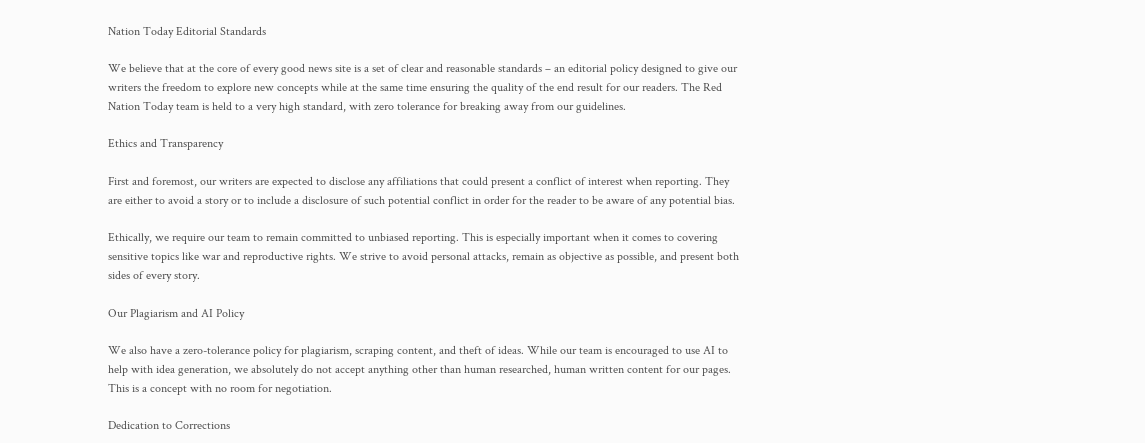Nation Today Editorial Standards

We believe that at the core of every good news site is a set of clear and reasonable standards – an editorial policy designed to give our writers the freedom to explore new concepts while at the same time ensuring the quality of the end result for our readers. The Red Nation Today team is held to a very high standard, with zero tolerance for breaking away from our guidelines.

Ethics and Transparency

First and foremost, our writers are expected to disclose any affiliations that could present a conflict of interest when reporting. They are either to avoid a story or to include a disclosure of such potential conflict in order for the reader to be aware of any potential bias.

Ethically, we require our team to remain committed to unbiased reporting. This is especially important when it comes to covering sensitive topics like war and reproductive rights. We strive to avoid personal attacks, remain as objective as possible, and present both sides of every story.

Our Plagiarism and AI Policy

We also have a zero-tolerance policy for plagiarism, scraping content, and theft of ideas. While our team is encouraged to use AI to help with idea generation, we absolutely do not accept anything other than human researched, human written content for our pages. This is a concept with no room for negotiation.

Dedication to Corrections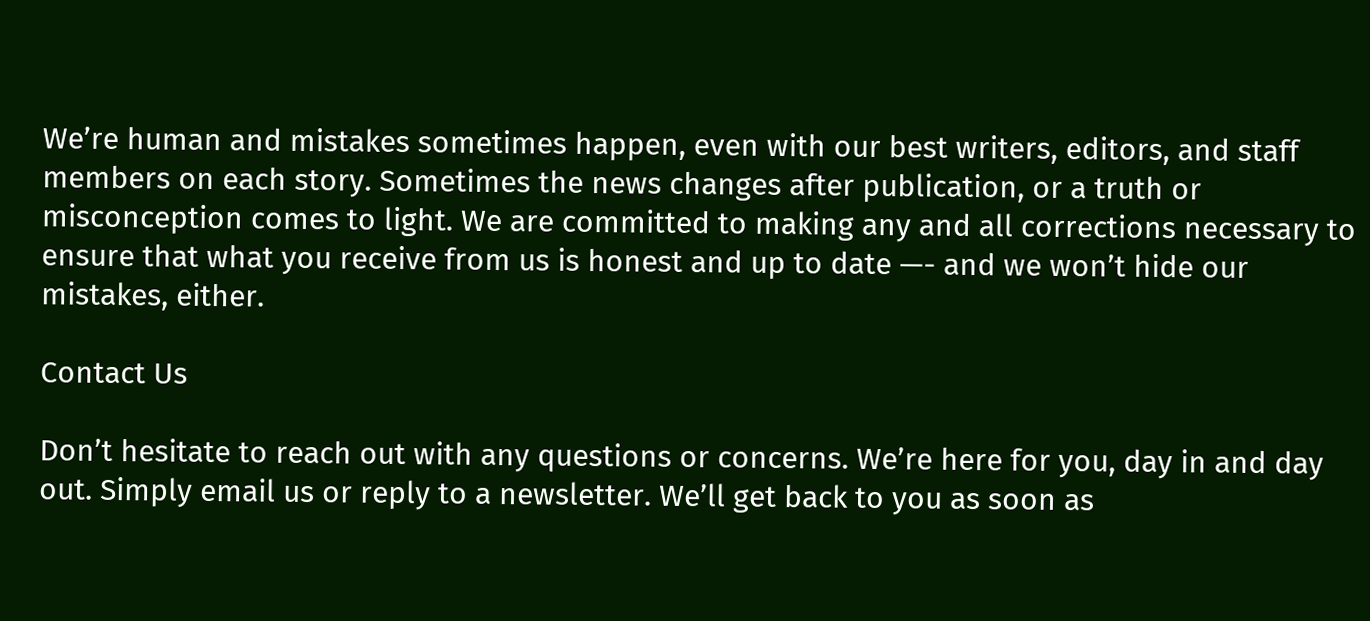We’re human and mistakes sometimes happen, even with our best writers, editors, and staff members on each story. Sometimes the news changes after publication, or a truth or misconception comes to light. We are committed to making any and all corrections necessary to ensure that what you receive from us is honest and up to date —- and we won’t hide our mistakes, either.

Contact Us

Don’t hesitate to reach out with any questions or concerns. We’re here for you, day in and day out. Simply email us or reply to a newsletter. We’ll get back to you as soon as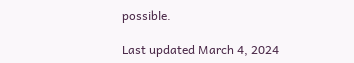possible.

Last updated March 4, 2024